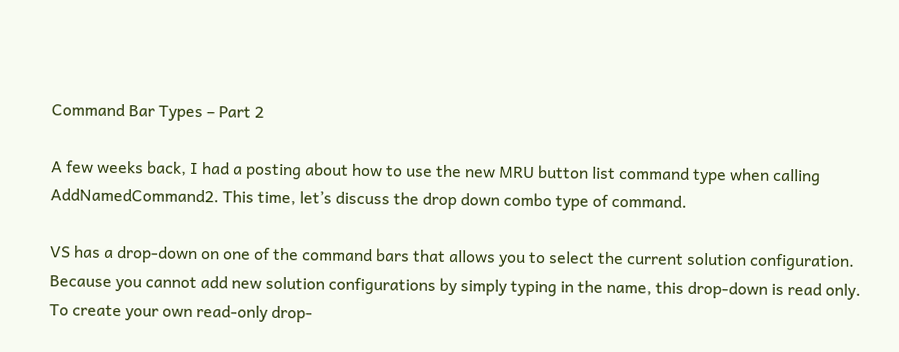Command Bar Types – Part 2

A few weeks back, I had a posting about how to use the new MRU button list command type when calling AddNamedCommand2. This time, let’s discuss the drop down combo type of command.

VS has a drop-down on one of the command bars that allows you to select the current solution configuration. Because you cannot add new solution configurations by simply typing in the name, this drop-down is read only. To create your own read-only drop-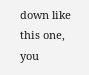down like this one, you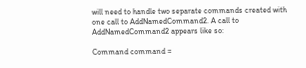will need to handle two separate commands created with one call to AddNamedCommand2. A call to AddNamedCommand2 appears like so:

Command command =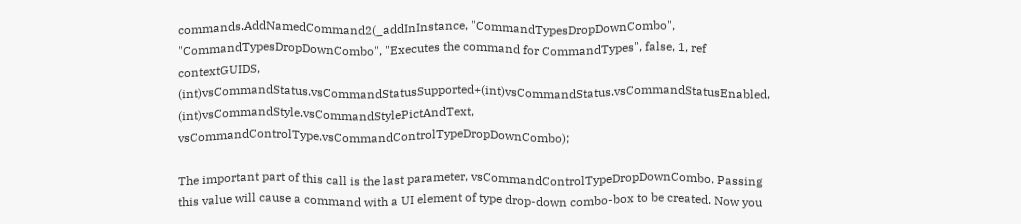commands.AddNamedCommand2(_addInInstance, "CommandTypesDropDownCombo", "CommandTypesDropDownCombo", "Executes the command for CommandTypes", false, 1, ref contextGUIDS, (int)vsCommandStatus.vsCommandStatusSupported+(int)vsCommandStatus.vsCommandStatusEnabled, (int)vsCommandStyle.vsCommandStylePictAndText, vsCommandControlType.vsCommandControlTypeDropDownCombo);

The important part of this call is the last parameter, vsCommandControlTypeDropDownCombo. Passing this value will cause a command with a UI element of type drop-down combo-box to be created. Now you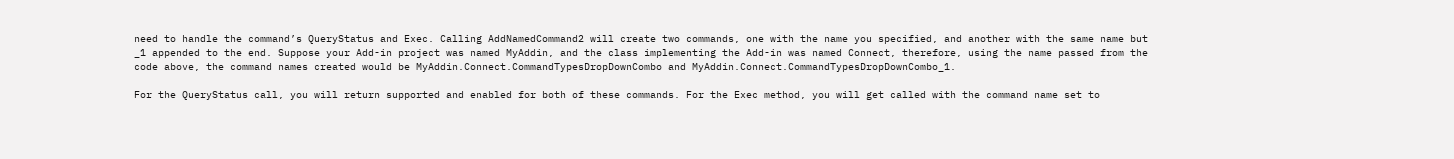need to handle the command’s QueryStatus and Exec. Calling AddNamedCommand2 will create two commands, one with the name you specified, and another with the same name but _1 appended to the end. Suppose your Add-in project was named MyAddin, and the class implementing the Add-in was named Connect, therefore, using the name passed from the code above, the command names created would be MyAddin.Connect.CommandTypesDropDownCombo and MyAddin.Connect.CommandTypesDropDownCombo_1.

For the QueryStatus call, you will return supported and enabled for both of these commands. For the Exec method, you will get called with the command name set to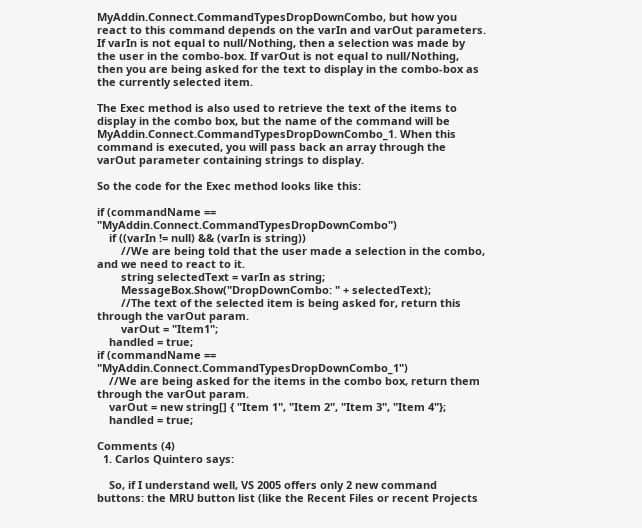MyAddin.Connect.CommandTypesDropDownCombo, but how you react to this command depends on the varIn and varOut parameters. If varIn is not equal to null/Nothing, then a selection was made by the user in the combo-box. If varOut is not equal to null/Nothing, then you are being asked for the text to display in the combo-box as the currently selected item.

The Exec method is also used to retrieve the text of the items to display in the combo box, but the name of the command will be MyAddin.Connect.CommandTypesDropDownCombo_1. When this command is executed, you will pass back an array through the varOut parameter containing strings to display.

So the code for the Exec method looks like this:

if (commandName == "MyAddin.Connect.CommandTypesDropDownCombo")
    if ((varIn != null) && (varIn is string))
        //We are being told that the user made a selection in the combo, and we need to react to it.
        string selectedText = varIn as string;
        MessageBox.Show("DropDownCombo: " + selectedText);
        //The text of the selected item is being asked for, return this through the varOut param.
        varOut = "Item1";
    handled = true;
if (commandName == "MyAddin.Connect.CommandTypesDropDownCombo_1")
    //We are being asked for the items in the combo box, return them through the varOut param.
    varOut = new string[] { "Item 1", "Item 2", "Item 3", "Item 4"};
    handled = true;

Comments (4)
  1. Carlos Quintero says:

    So, if I understand well, VS 2005 offers only 2 new command buttons: the MRU button list (like the Recent Files or recent Projects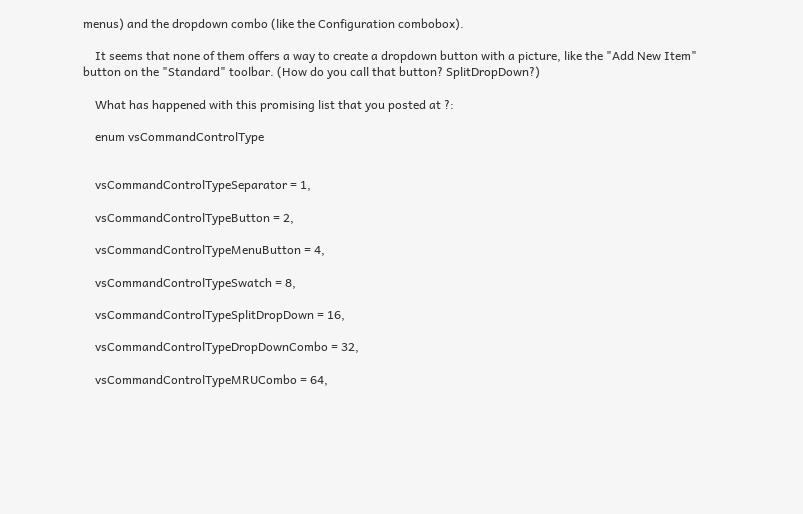menus) and the dropdown combo (like the Configuration combobox).

    It seems that none of them offers a way to create a dropdown button with a picture, like the "Add New Item" button on the "Standard" toolbar. (How do you call that button? SplitDropDown?)

    What has happened with this promising list that you posted at ?:

    enum vsCommandControlType


    vsCommandControlTypeSeparator = 1,

    vsCommandControlTypeButton = 2,

    vsCommandControlTypeMenuButton = 4,

    vsCommandControlTypeSwatch = 8,

    vsCommandControlTypeSplitDropDown = 16,

    vsCommandControlTypeDropDownCombo = 32,

    vsCommandControlTypeMRUCombo = 64,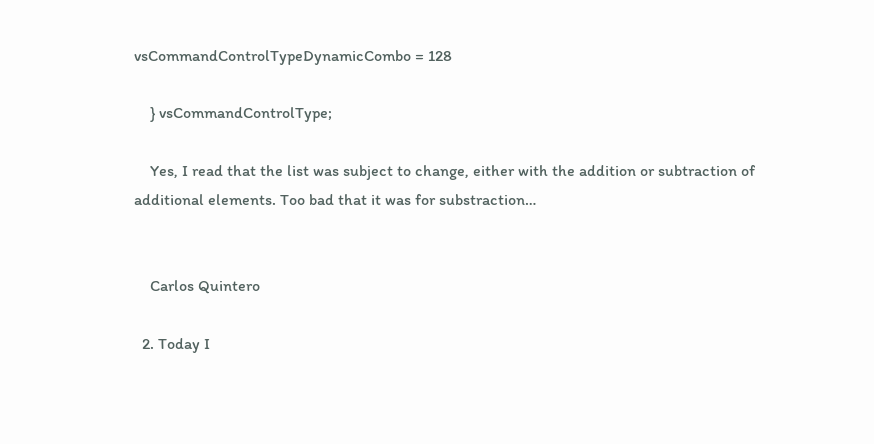vsCommandControlTypeDynamicCombo = 128

    } vsCommandControlType;

    Yes, I read that the list was subject to change, either with the addition or subtraction of additional elements. Too bad that it was for substraction…


    Carlos Quintero

  2. Today I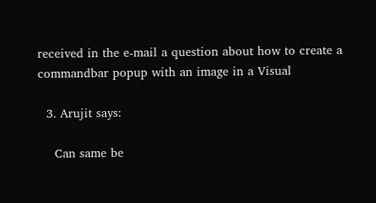received in the e-mail a question about how to create a commandbar popup with an image in a Visual

  3. Arujit says:

    Can same be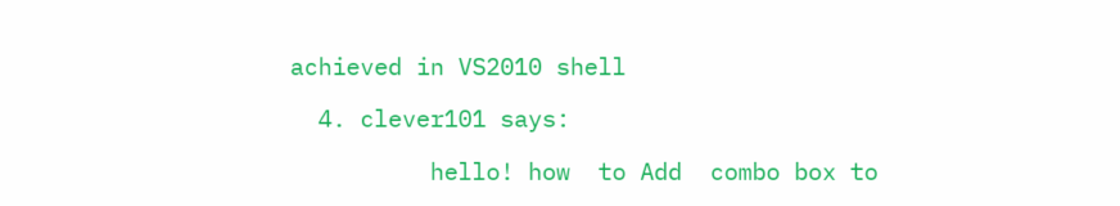achieved in VS2010 shell

  4. clever101 says:

          hello! how  to Add  combo box to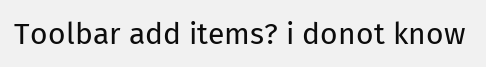Toolbar add items? i donot know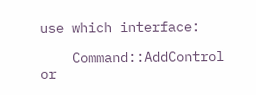use which interface:

    Command::AddControl or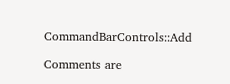CommandBarControls::Add

Comments are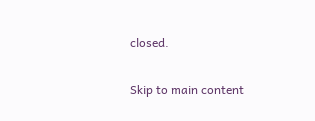closed.

Skip to main content